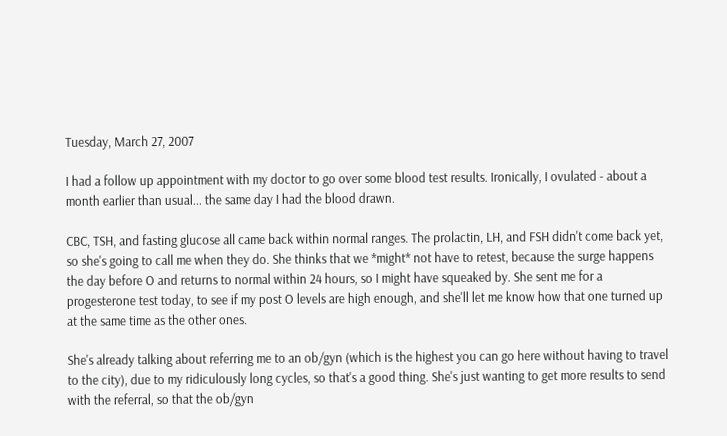Tuesday, March 27, 2007

I had a follow up appointment with my doctor to go over some blood test results. Ironically, I ovulated - about a month earlier than usual... the same day I had the blood drawn.

CBC, TSH, and fasting glucose all came back within normal ranges. The prolactin, LH, and FSH didn't come back yet, so she's going to call me when they do. She thinks that we *might* not have to retest, because the surge happens the day before O and returns to normal within 24 hours, so I might have squeaked by. She sent me for a progesterone test today, to see if my post O levels are high enough, and she'll let me know how that one turned up at the same time as the other ones.

She's already talking about referring me to an ob/gyn (which is the highest you can go here without having to travel to the city), due to my ridiculously long cycles, so that's a good thing. She's just wanting to get more results to send with the referral, so that the ob/gyn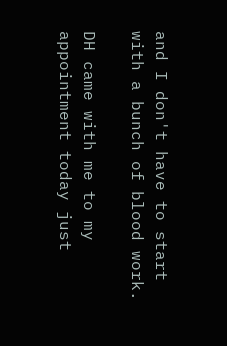and I don't have to start with a bunch of blood work.

DH came with me to my appointment today just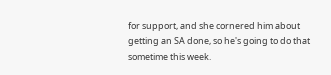for support, and she cornered him about getting an SA done, so he's going to do that sometime this week.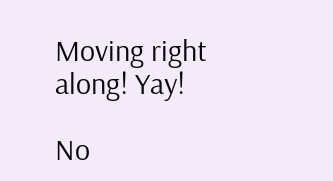Moving right along! Yay!

No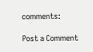comments:

Post a Comment